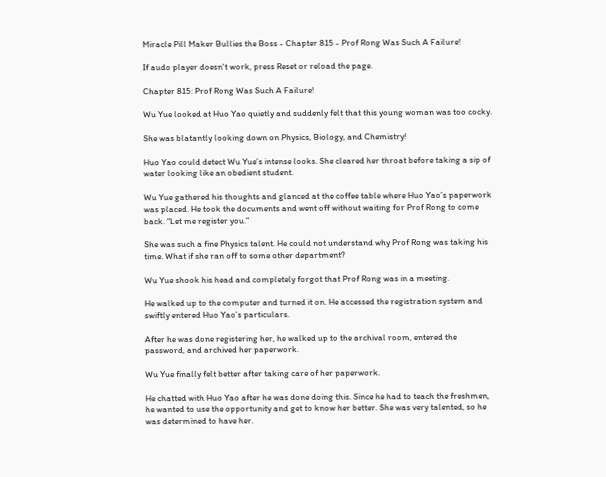Miracle Pill Maker Bullies the Boss - Chapter 815 - Prof Rong Was Such A Failure!

If audo player doesn't work, press Reset or reload the page.

Chapter 815: Prof Rong Was Such A Failure!

Wu Yue looked at Huo Yao quietly and suddenly felt that this young woman was too cocky.

She was blatantly looking down on Physics, Biology, and Chemistry!

Huo Yao could detect Wu Yue’s intense looks. She cleared her throat before taking a sip of water looking like an obedient student.

Wu Yue gathered his thoughts and glanced at the coffee table where Huo Yao’s paperwork was placed. He took the documents and went off without waiting for Prof Rong to come back. “Let me register you.”

She was such a fine Physics talent. He could not understand why Prof Rong was taking his time. What if she ran off to some other department?

Wu Yue shook his head and completely forgot that Prof Rong was in a meeting.

He walked up to the computer and turned it on. He accessed the registration system and swiftly entered Huo Yao’s particulars.

After he was done registering her, he walked up to the archival room, entered the password, and archived her paperwork.

Wu Yue finally felt better after taking care of her paperwork.

He chatted with Huo Yao after he was done doing this. Since he had to teach the freshmen, he wanted to use the opportunity and get to know her better. She was very talented, so he was determined to have her.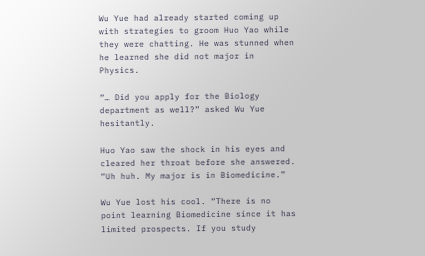Wu Yue had already started coming up with strategies to groom Huo Yao while they were chatting. He was stunned when he learned she did not major in Physics.

“… Did you apply for the Biology department as well?” asked Wu Yue hesitantly.

Huo Yao saw the shock in his eyes and cleared her throat before she answered. “Uh huh. My major is in Biomedicine.”

Wu Yue lost his cool. “There is no point learning Biomedicine since it has limited prospects. If you study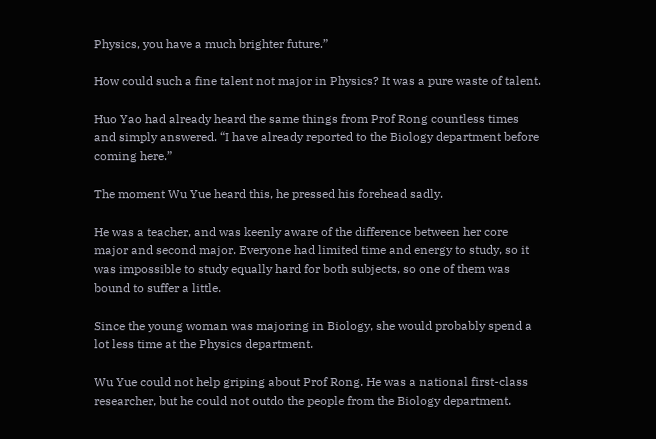Physics, you have a much brighter future.”

How could such a fine talent not major in Physics? It was a pure waste of talent.

Huo Yao had already heard the same things from Prof Rong countless times and simply answered. “I have already reported to the Biology department before coming here.”

The moment Wu Yue heard this, he pressed his forehead sadly.

He was a teacher, and was keenly aware of the difference between her core major and second major. Everyone had limited time and energy to study, so it was impossible to study equally hard for both subjects, so one of them was bound to suffer a little.

Since the young woman was majoring in Biology, she would probably spend a lot less time at the Physics department.

Wu Yue could not help griping about Prof Rong. He was a national first-class researcher, but he could not outdo the people from the Biology department.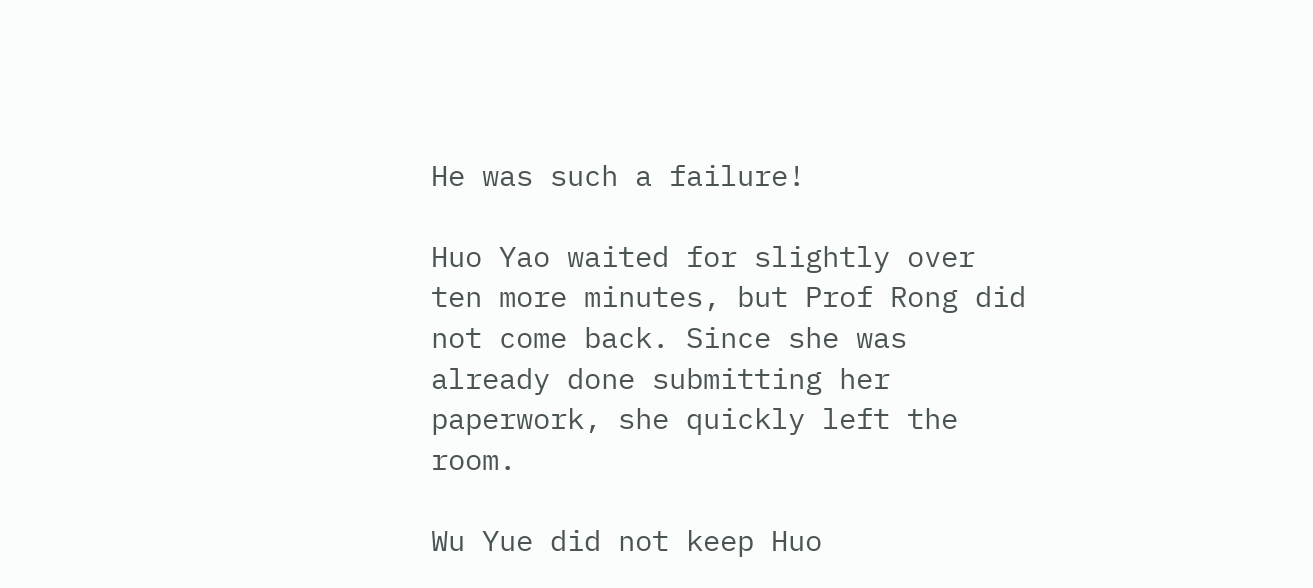He was such a failure!

Huo Yao waited for slightly over ten more minutes, but Prof Rong did not come back. Since she was already done submitting her paperwork, she quickly left the room.

Wu Yue did not keep Huo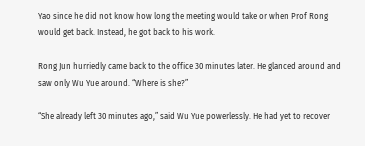Yao since he did not know how long the meeting would take or when Prof Rong would get back. Instead, he got back to his work.

Rong Jun hurriedly came back to the office 30 minutes later. He glanced around and saw only Wu Yue around. “Where is she?”

“She already left 30 minutes ago,” said Wu Yue powerlessly. He had yet to recover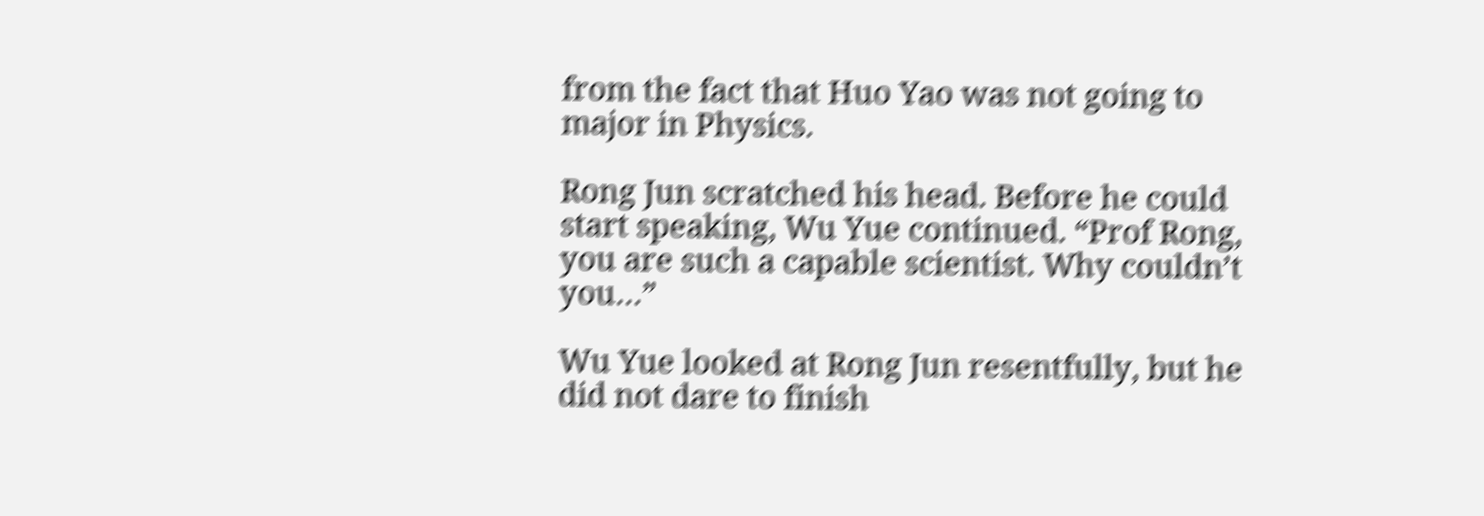from the fact that Huo Yao was not going to major in Physics.

Rong Jun scratched his head. Before he could start speaking, Wu Yue continued. “Prof Rong, you are such a capable scientist. Why couldn’t you…”

Wu Yue looked at Rong Jun resentfully, but he did not dare to finish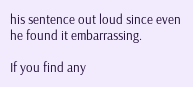his sentence out loud since even he found it embarrassing.

If you find any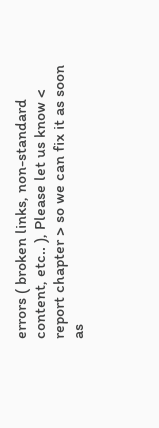errors ( broken links, non-standard content, etc.. ), Please let us know < report chapter > so we can fix it as soon as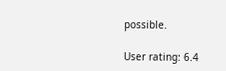possible.

User rating: 6.4